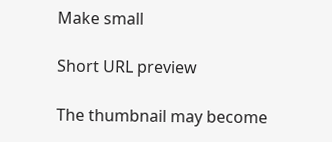Make small

Short URL preview

The thumbnail may become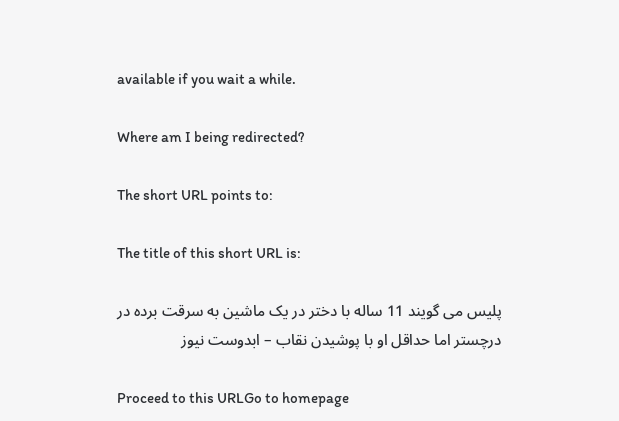available if you wait a while.

Where am I being redirected?

The short URL points to:

The title of this short URL is:

پلیس می گویند 11 ساله با دختر در یک ماشین به سرقت برده در درچستر اما حداقل او با پوشیدن نقاب – ابدوست نیوز

Proceed to this URLGo to homepage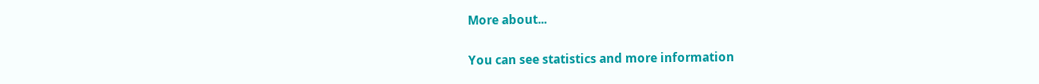More about...

You can see statistics and more information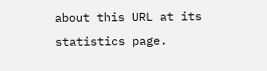about this URL at its statistics page.